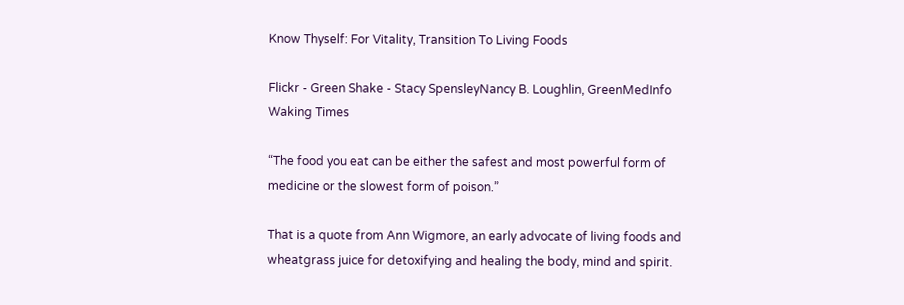Know Thyself: For Vitality, Transition To Living Foods

Flickr - Green Shake - Stacy SpensleyNancy B. Loughlin, GreenMedInfo
Waking Times

“The food you eat can be either the safest and most powerful form of medicine or the slowest form of poison.”

That is a quote from Ann Wigmore, an early advocate of living foods and wheatgrass juice for detoxifying and healing the body, mind and spirit.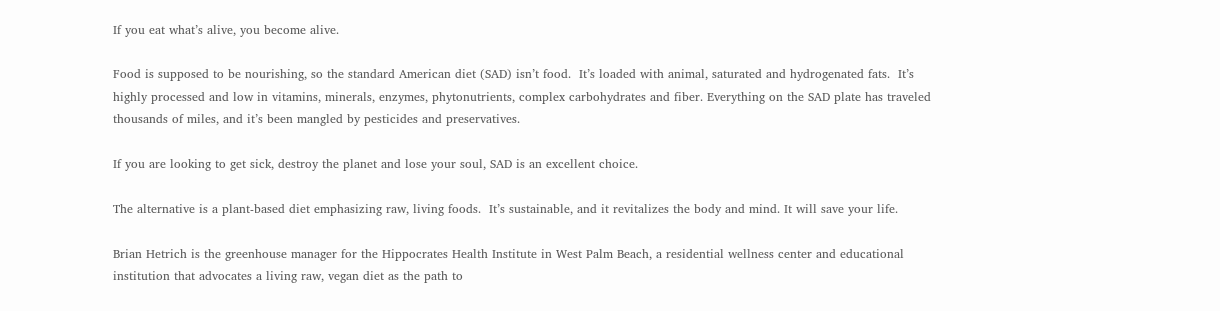If you eat what’s alive, you become alive.

Food is supposed to be nourishing, so the standard American diet (SAD) isn’t food.  It’s loaded with animal, saturated and hydrogenated fats.  It’s highly processed and low in vitamins, minerals, enzymes, phytonutrients, complex carbohydrates and fiber. Everything on the SAD plate has traveled thousands of miles, and it’s been mangled by pesticides and preservatives.

If you are looking to get sick, destroy the planet and lose your soul, SAD is an excellent choice.

The alternative is a plant-based diet emphasizing raw, living foods.  It’s sustainable, and it revitalizes the body and mind. It will save your life.

Brian Hetrich is the greenhouse manager for the Hippocrates Health Institute in West Palm Beach, a residential wellness center and educational institution that advocates a living raw, vegan diet as the path to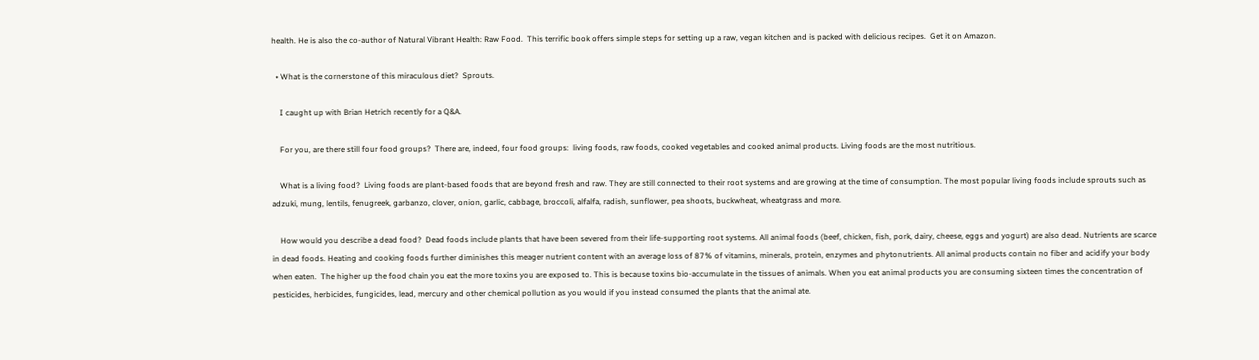health. He is also the co-author of Natural Vibrant Health: Raw Food.  This terrific book offers simple steps for setting up a raw, vegan kitchen and is packed with delicious recipes.  Get it on Amazon.

  • What is the cornerstone of this miraculous diet?  Sprouts.

    I caught up with Brian Hetrich recently for a Q&A.

    For you, are there still four food groups?  There are, indeed, four food groups:  living foods, raw foods, cooked vegetables and cooked animal products. Living foods are the most nutritious.

    What is a living food?  Living foods are plant-based foods that are beyond fresh and raw. They are still connected to their root systems and are growing at the time of consumption. The most popular living foods include sprouts such as adzuki, mung, lentils, fenugreek, garbanzo, clover, onion, garlic, cabbage, broccoli, alfalfa, radish, sunflower, pea shoots, buckwheat, wheatgrass and more.

    How would you describe a dead food?  Dead foods include plants that have been severed from their life-supporting root systems. All animal foods (beef, chicken, fish, pork, dairy, cheese, eggs and yogurt) are also dead. Nutrients are scarce in dead foods. Heating and cooking foods further diminishes this meager nutrient content with an average loss of 87% of vitamins, minerals, protein, enzymes and phytonutrients. All animal products contain no fiber and acidify your body when eaten.  The higher up the food chain you eat the more toxins you are exposed to. This is because toxins bio-accumulate in the tissues of animals. When you eat animal products you are consuming sixteen times the concentration of pesticides, herbicides, fungicides, lead, mercury and other chemical pollution as you would if you instead consumed the plants that the animal ate.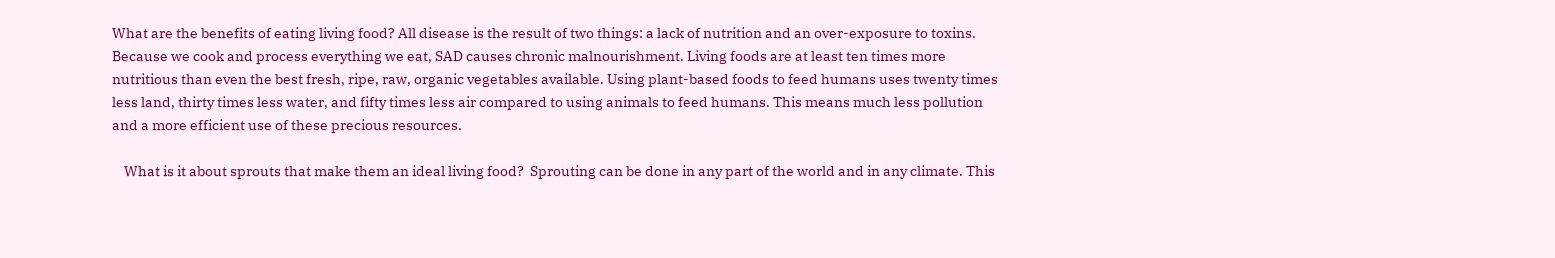What are the benefits of eating living food? All disease is the result of two things: a lack of nutrition and an over-exposure to toxins. Because we cook and process everything we eat, SAD causes chronic malnourishment. Living foods are at least ten times more nutritious than even the best fresh, ripe, raw, organic vegetables available. Using plant-based foods to feed humans uses twenty times less land, thirty times less water, and fifty times less air compared to using animals to feed humans. This means much less pollution and a more efficient use of these precious resources.

    What is it about sprouts that make them an ideal living food?  Sprouting can be done in any part of the world and in any climate. This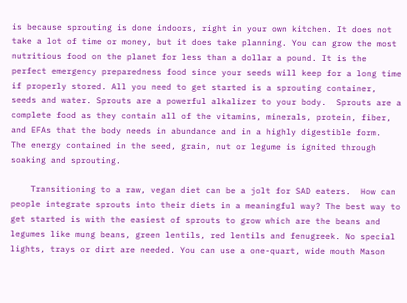is because sprouting is done indoors, right in your own kitchen. It does not take a lot of time or money, but it does take planning. You can grow the most nutritious food on the planet for less than a dollar a pound. It is the perfect emergency preparedness food since your seeds will keep for a long time if properly stored. All you need to get started is a sprouting container, seeds and water. Sprouts are a powerful alkalizer to your body.  Sprouts are a complete food as they contain all of the vitamins, minerals, protein, fiber, and EFAs that the body needs in abundance and in a highly digestible form.  The energy contained in the seed, grain, nut or legume is ignited through soaking and sprouting.

    Transitioning to a raw, vegan diet can be a jolt for SAD eaters.  How can people integrate sprouts into their diets in a meaningful way? The best way to get started is with the easiest of sprouts to grow which are the beans and legumes like mung beans, green lentils, red lentils and fenugreek. No special lights, trays or dirt are needed. You can use a one-quart, wide mouth Mason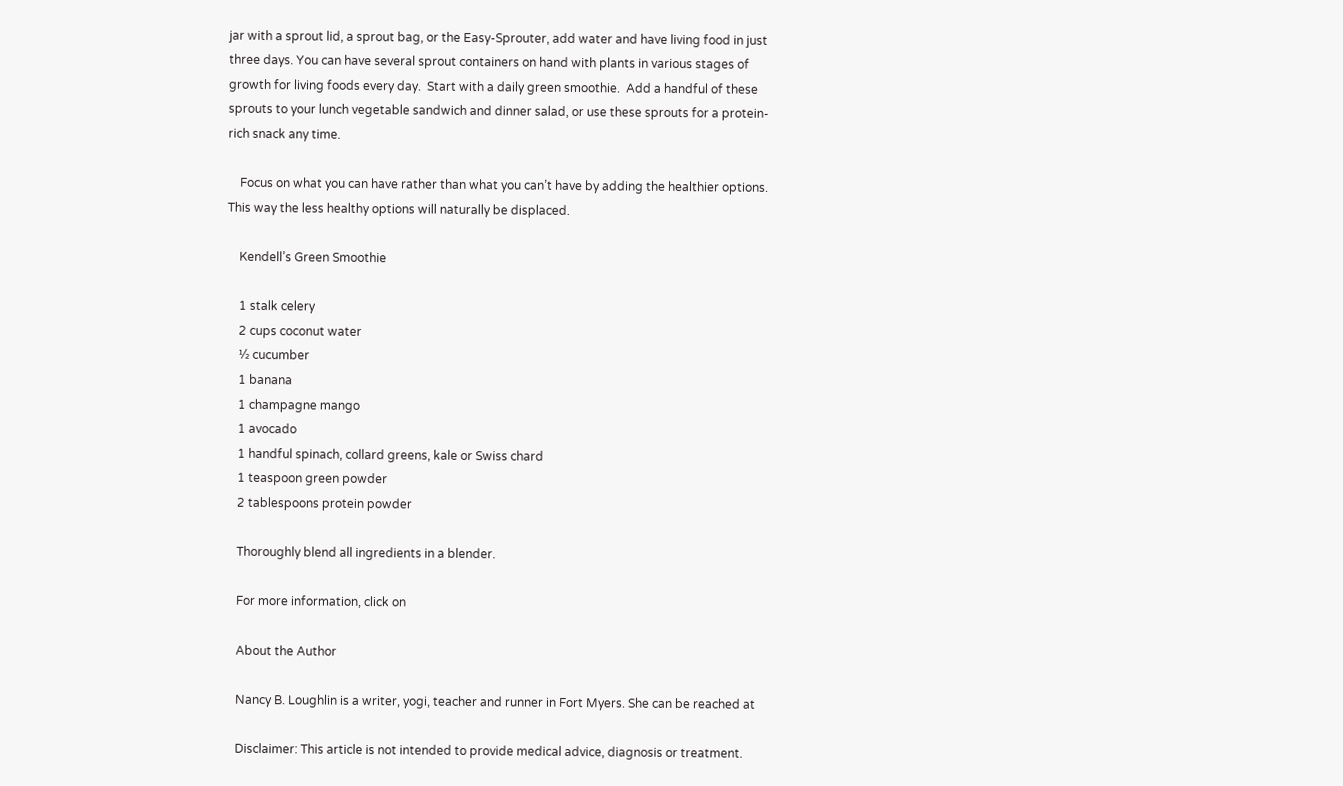jar with a sprout lid, a sprout bag, or the Easy-Sprouter, add water and have living food in just three days. You can have several sprout containers on hand with plants in various stages of growth for living foods every day.  Start with a daily green smoothie.  Add a handful of these sprouts to your lunch vegetable sandwich and dinner salad, or use these sprouts for a protein- rich snack any time.

    Focus on what you can have rather than what you can’t have by adding the healthier options. This way the less healthy options will naturally be displaced.

    Kendell’s Green Smoothie

    1 stalk celery
    2 cups coconut water
    ½ cucumber
    1 banana
    1 champagne mango
    1 avocado
    1 handful spinach, collard greens, kale or Swiss chard
    1 teaspoon green powder
    2 tablespoons protein powder

    Thoroughly blend all ingredients in a blender.

    For more information, click on

    About the Author

    Nancy B. Loughlin is a writer, yogi, teacher and runner in Fort Myers. She can be reached at

    Disclaimer: This article is not intended to provide medical advice, diagnosis or treatment.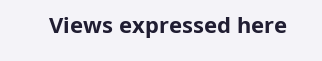Views expressed here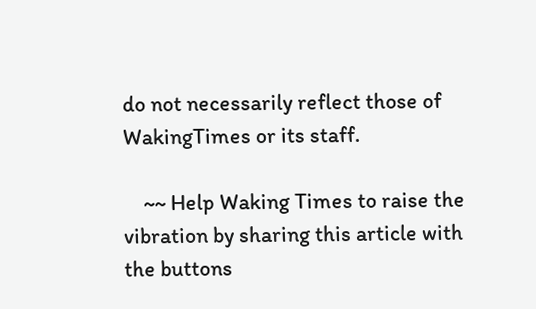do not necessarily reflect those of WakingTimes or its staff.

    ~~ Help Waking Times to raise the vibration by sharing this article with the buttons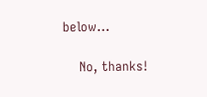below…

    No, thanks!